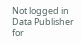Not logged in
Data Publisher for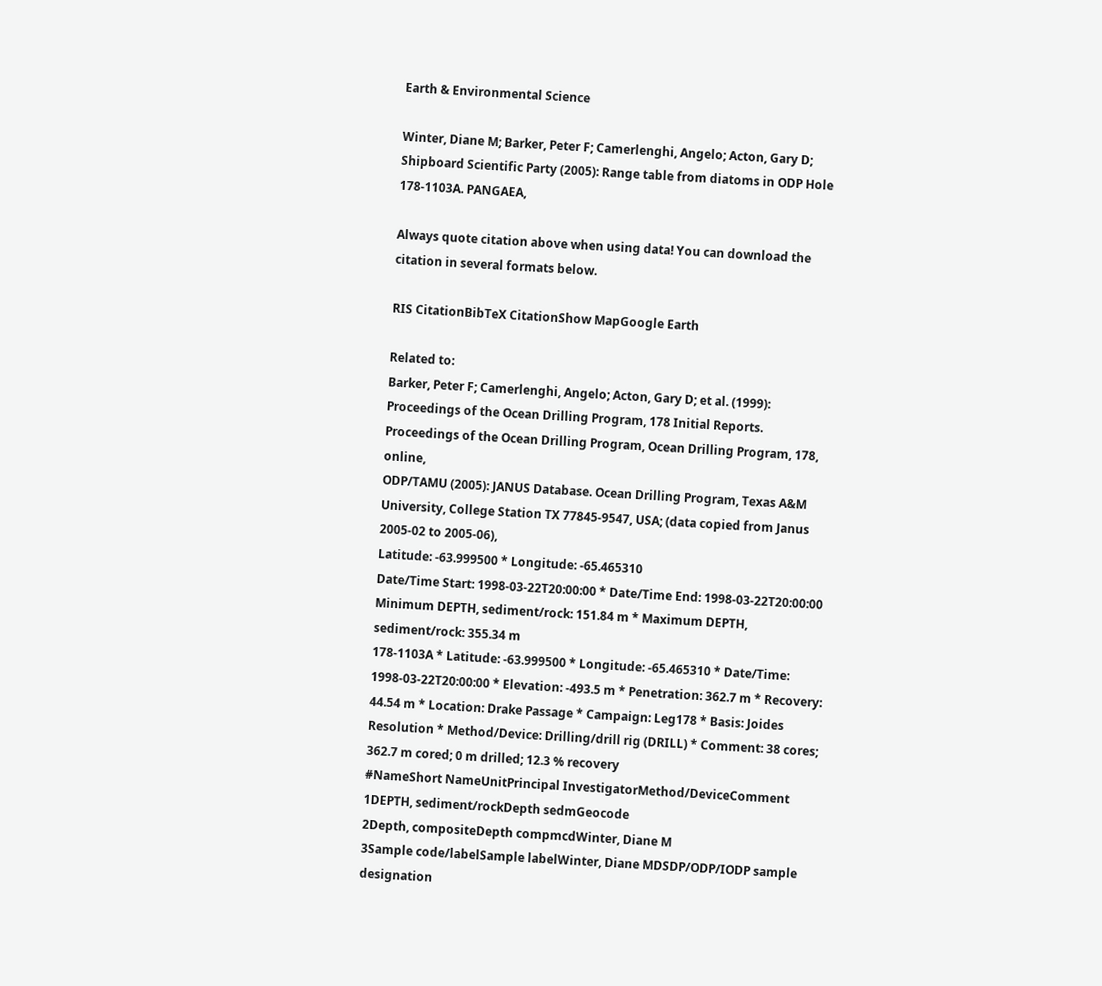Earth & Environmental Science

Winter, Diane M; Barker, Peter F; Camerlenghi, Angelo; Acton, Gary D; Shipboard Scientific Party (2005): Range table from diatoms in ODP Hole 178-1103A. PANGAEA,

Always quote citation above when using data! You can download the citation in several formats below.

RIS CitationBibTeX CitationShow MapGoogle Earth

Related to:
Barker, Peter F; Camerlenghi, Angelo; Acton, Gary D; et al. (1999): Proceedings of the Ocean Drilling Program, 178 Initial Reports. Proceedings of the Ocean Drilling Program, Ocean Drilling Program, 178, online,
ODP/TAMU (2005): JANUS Database. Ocean Drilling Program, Texas A&M University, College Station TX 77845-9547, USA; (data copied from Janus 2005-02 to 2005-06),
Latitude: -63.999500 * Longitude: -65.465310
Date/Time Start: 1998-03-22T20:00:00 * Date/Time End: 1998-03-22T20:00:00
Minimum DEPTH, sediment/rock: 151.84 m * Maximum DEPTH, sediment/rock: 355.34 m
178-1103A * Latitude: -63.999500 * Longitude: -65.465310 * Date/Time: 1998-03-22T20:00:00 * Elevation: -493.5 m * Penetration: 362.7 m * Recovery: 44.54 m * Location: Drake Passage * Campaign: Leg178 * Basis: Joides Resolution * Method/Device: Drilling/drill rig (DRILL) * Comment: 38 cores; 362.7 m cored; 0 m drilled; 12.3 % recovery
#NameShort NameUnitPrincipal InvestigatorMethod/DeviceComment
1DEPTH, sediment/rockDepth sedmGeocode
2Depth, compositeDepth compmcdWinter, Diane M
3Sample code/labelSample labelWinter, Diane MDSDP/ODP/IODP sample designation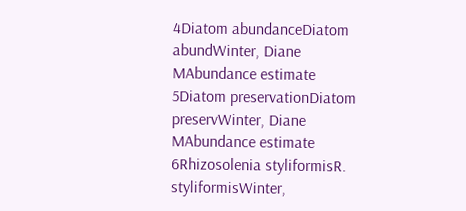4Diatom abundanceDiatom abundWinter, Diane MAbundance estimate
5Diatom preservationDiatom preservWinter, Diane MAbundance estimate
6Rhizosolenia styliformisR. styliformisWinter,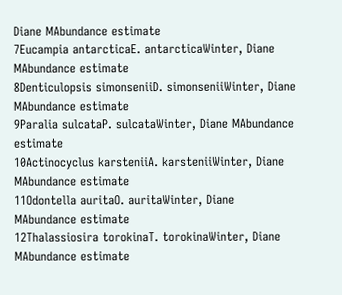Diane MAbundance estimate
7Eucampia antarcticaE. antarcticaWinter, Diane MAbundance estimate
8Denticulopsis simonseniiD. simonseniiWinter, Diane MAbundance estimate
9Paralia sulcataP. sulcataWinter, Diane MAbundance estimate
10Actinocyclus karsteniiA. karsteniiWinter, Diane MAbundance estimate
11Odontella auritaO. auritaWinter, Diane MAbundance estimate
12Thalassiosira torokinaT. torokinaWinter, Diane MAbundance estimate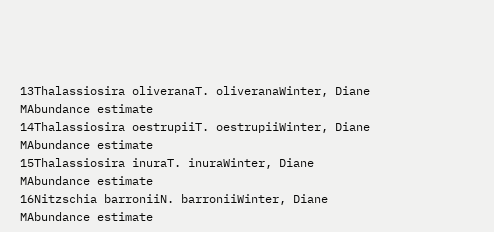13Thalassiosira oliveranaT. oliveranaWinter, Diane MAbundance estimate
14Thalassiosira oestrupiiT. oestrupiiWinter, Diane MAbundance estimate
15Thalassiosira inuraT. inuraWinter, Diane MAbundance estimate
16Nitzschia barroniiN. barroniiWinter, Diane MAbundance estimate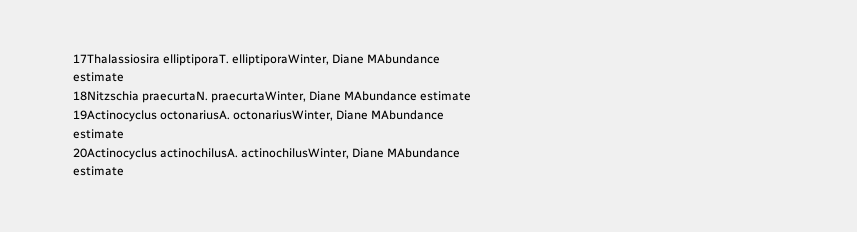17Thalassiosira elliptiporaT. elliptiporaWinter, Diane MAbundance estimate
18Nitzschia praecurtaN. praecurtaWinter, Diane MAbundance estimate
19Actinocyclus octonariusA. octonariusWinter, Diane MAbundance estimate
20Actinocyclus actinochilusA. actinochilusWinter, Diane MAbundance estimate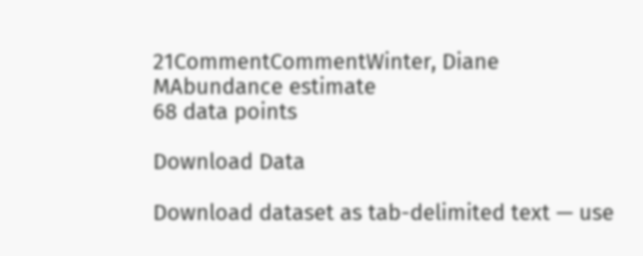21CommentCommentWinter, Diane MAbundance estimate
68 data points

Download Data

Download dataset as tab-delimited text — use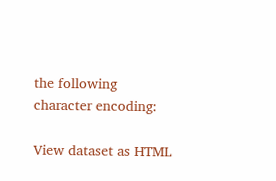the following character encoding:

View dataset as HTML